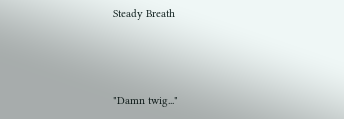Steady Breath



"Damn twig..."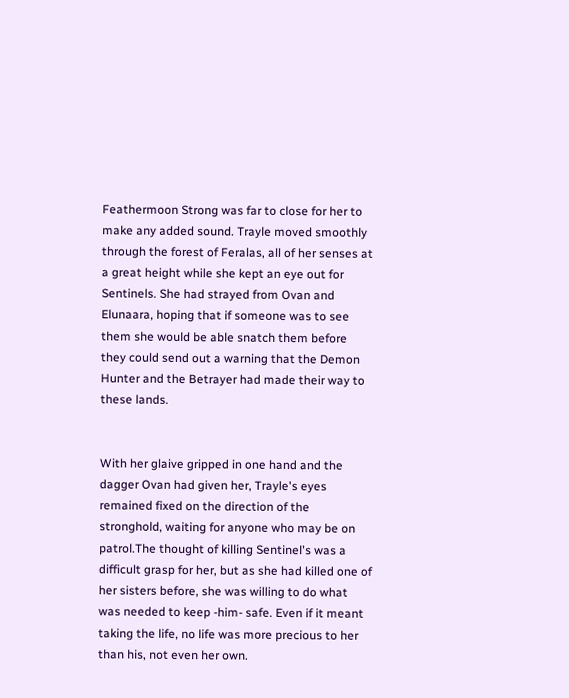Feathermoon Strong was far to close for her to make any added sound. Trayle moved smoothly through the forest of Feralas, all of her senses at a great height while she kept an eye out for Sentinels. She had strayed from Ovan and Elunaara, hoping that if someone was to see them she would be able snatch them before they could send out a warning that the Demon Hunter and the Betrayer had made their way to these lands.


With her glaive gripped in one hand and the dagger Ovan had given her, Trayle's eyes remained fixed on the direction of the stronghold, waiting for anyone who may be on patrol.The thought of killing Sentinel's was a difficult grasp for her, but as she had killed one of her sisters before, she was willing to do what was needed to keep -him- safe. Even if it meant taking the life, no life was more precious to her than his, not even her own.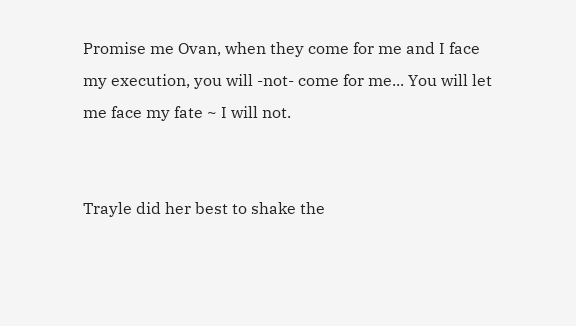Promise me Ovan, when they come for me and I face my execution, you will -not- come for me... You will let me face my fate ~ I will not.


Trayle did her best to shake the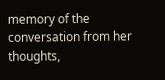memory of the conversation from her thoughts,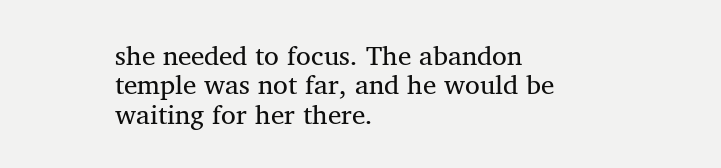she needed to focus. The abandon temple was not far, and he would be waiting for her there.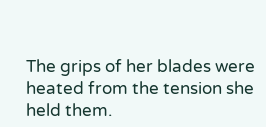The grips of her blades were heated from the tension she held them.